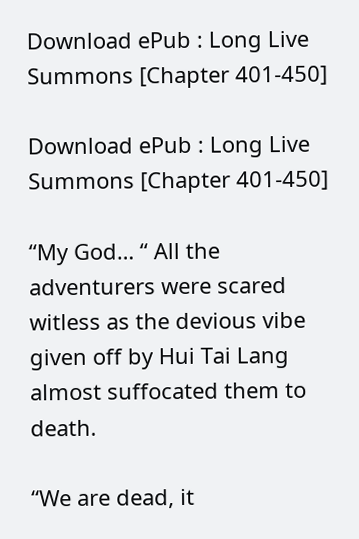Download ePub : Long Live Summons [Chapter 401-450]

Download ePub : Long Live Summons [Chapter 401-450]

“My God… “ All the adventurers were scared witless as the devious vibe given off by Hui Tai Lang almost suffocated them to death.

“We are dead, it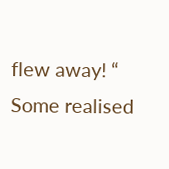flew away! “ Some realised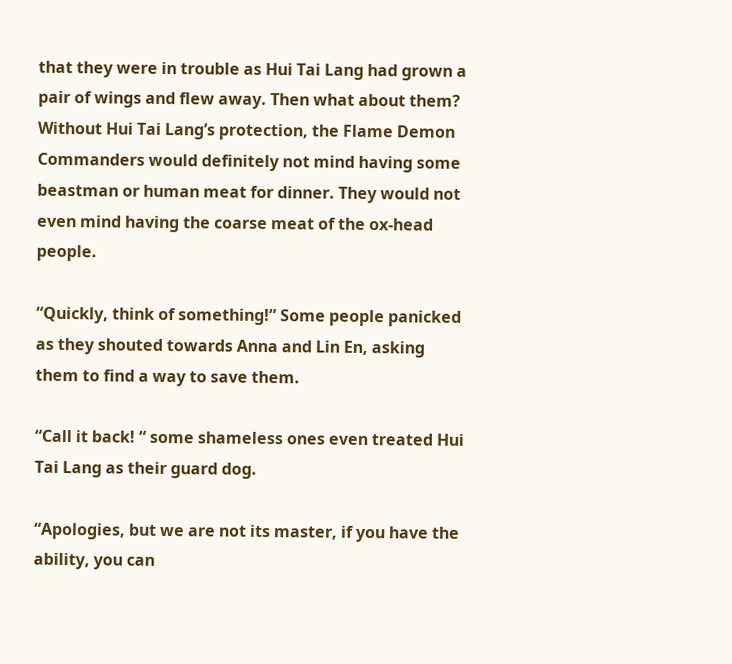that they were in trouble as Hui Tai Lang had grown a pair of wings and flew away. Then what about them? Without Hui Tai Lang’s protection, the Flame Demon Commanders would definitely not mind having some beastman or human meat for dinner. They would not even mind having the coarse meat of the ox-head people.

“Quickly, think of something!” Some people panicked as they shouted towards Anna and Lin En, asking them to find a way to save them.

“Call it back! “ some shameless ones even treated Hui Tai Lang as their guard dog.

“Apologies, but we are not its master, if you have the ability, you can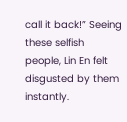call it back!” Seeing these selfish people, Lin En felt disgusted by them instantly.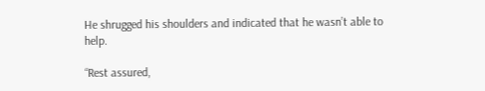He shrugged his shoulders and indicated that he wasn’t able to help.

“Rest assured,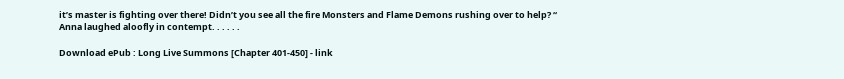it’s master is fighting over there! Didn’t you see all the fire Monsters and Flame Demons rushing over to help? “ Anna laughed aloofly in contempt. . . . . .

Download ePub : Long Live Summons [Chapter 401-450] - link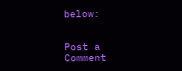below:


Post a Comment